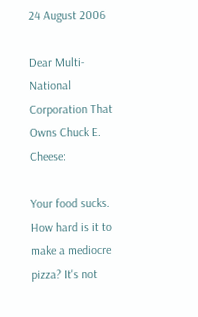24 August 2006

Dear Multi-National Corporation That Owns Chuck E. Cheese:

Your food sucks. How hard is it to make a mediocre pizza? It's not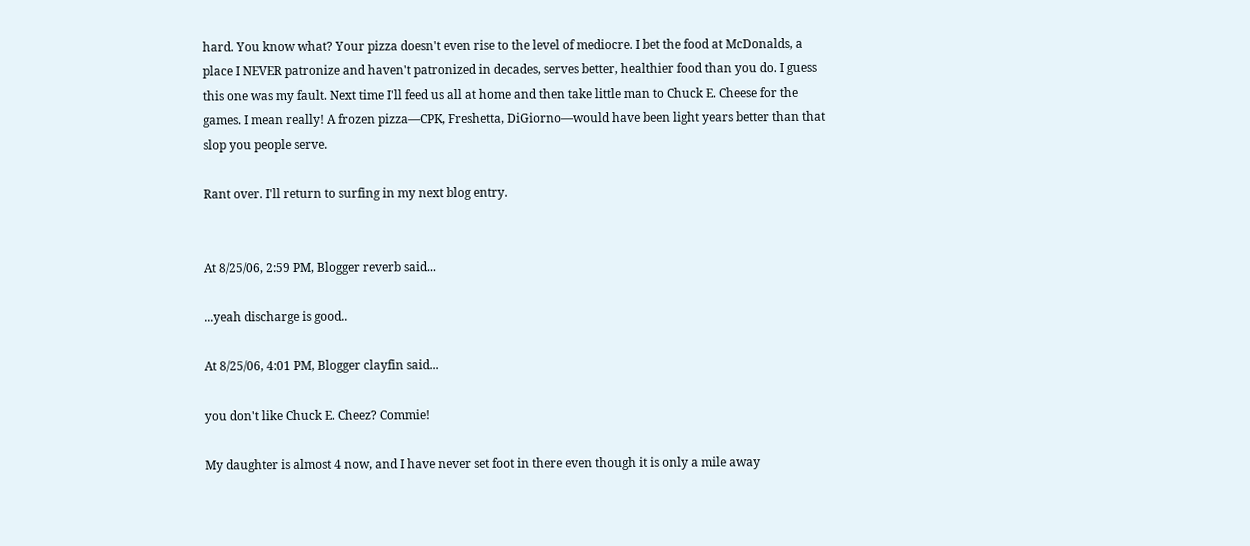hard. You know what? Your pizza doesn't even rise to the level of mediocre. I bet the food at McDonalds, a place I NEVER patronize and haven't patronized in decades, serves better, healthier food than you do. I guess this one was my fault. Next time I'll feed us all at home and then take little man to Chuck E. Cheese for the games. I mean really! A frozen pizza—CPK, Freshetta, DiGiorno—would have been light years better than that slop you people serve.

Rant over. I'll return to surfing in my next blog entry.


At 8/25/06, 2:59 PM, Blogger reverb said...

...yeah discharge is good..

At 8/25/06, 4:01 PM, Blogger clayfin said...

you don't like Chuck E. Cheez? Commie!

My daughter is almost 4 now, and I have never set foot in there even though it is only a mile away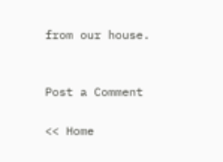from our house.


Post a Comment

<< Home